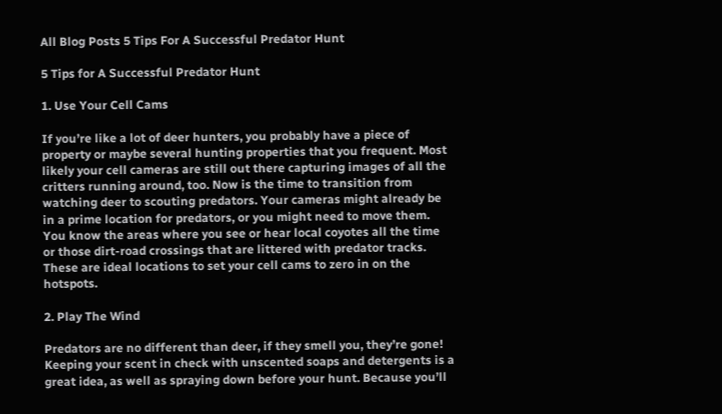All Blog Posts 5 Tips For A Successful Predator Hunt

5 Tips for A Successful Predator Hunt

1. Use Your Cell Cams

If you’re like a lot of deer hunters, you probably have a piece of property or maybe several hunting properties that you frequent. Most likely your cell cameras are still out there capturing images of all the critters running around, too. Now is the time to transition from watching deer to scouting predators. Your cameras might already be in a prime location for predators, or you might need to move them. You know the areas where you see or hear local coyotes all the time or those dirt-road crossings that are littered with predator tracks. These are ideal locations to set your cell cams to zero in on the hotspots.

2. Play The Wind

Predators are no different than deer, if they smell you, they’re gone! Keeping your scent in check with unscented soaps and detergents is a great idea, as well as spraying down before your hunt. Because you’ll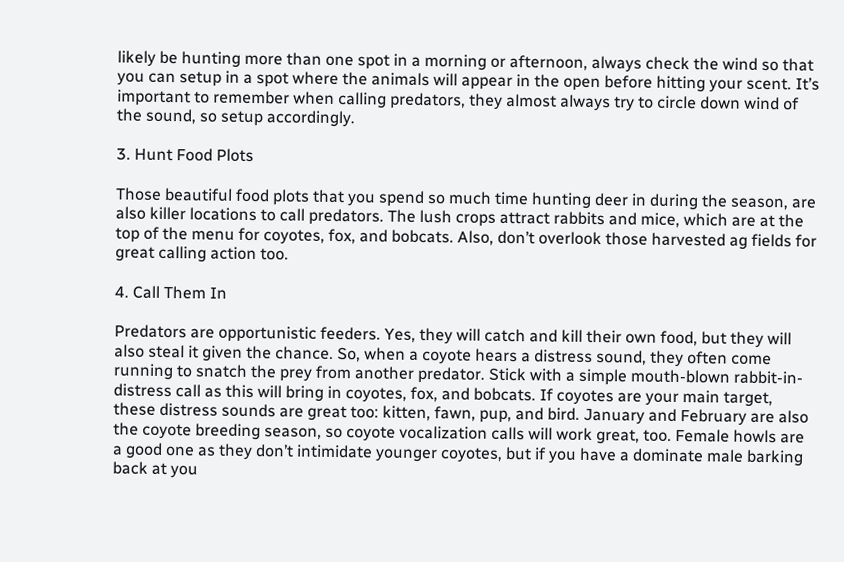likely be hunting more than one spot in a morning or afternoon, always check the wind so that you can setup in a spot where the animals will appear in the open before hitting your scent. It’s important to remember when calling predators, they almost always try to circle down wind of the sound, so setup accordingly.

3. Hunt Food Plots

Those beautiful food plots that you spend so much time hunting deer in during the season, are also killer locations to call predators. The lush crops attract rabbits and mice, which are at the top of the menu for coyotes, fox, and bobcats. Also, don’t overlook those harvested ag fields for great calling action too.

4. Call Them In

Predators are opportunistic feeders. Yes, they will catch and kill their own food, but they will also steal it given the chance. So, when a coyote hears a distress sound, they often come running to snatch the prey from another predator. Stick with a simple mouth-blown rabbit-in-distress call as this will bring in coyotes, fox, and bobcats. If coyotes are your main target, these distress sounds are great too: kitten, fawn, pup, and bird. January and February are also the coyote breeding season, so coyote vocalization calls will work great, too. Female howls are a good one as they don’t intimidate younger coyotes, but if you have a dominate male barking back at you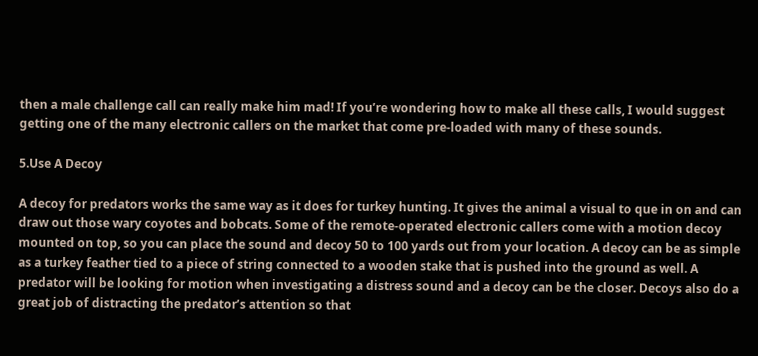then a male challenge call can really make him mad! If you’re wondering how to make all these calls, I would suggest getting one of the many electronic callers on the market that come pre-loaded with many of these sounds.

5.Use A Decoy

A decoy for predators works the same way as it does for turkey hunting. It gives the animal a visual to que in on and can draw out those wary coyotes and bobcats. Some of the remote-operated electronic callers come with a motion decoy mounted on top, so you can place the sound and decoy 50 to 100 yards out from your location. A decoy can be as simple as a turkey feather tied to a piece of string connected to a wooden stake that is pushed into the ground as well. A predator will be looking for motion when investigating a distress sound and a decoy can be the closer. Decoys also do a great job of distracting the predator’s attention so that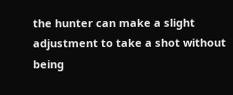the hunter can make a slight adjustment to take a shot without being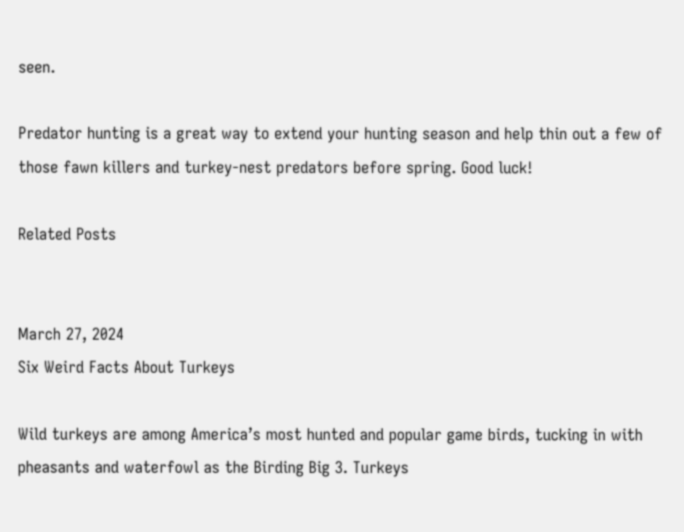seen.

Predator hunting is a great way to extend your hunting season and help thin out a few of those fawn killers and turkey-nest predators before spring. Good luck!

Related Posts


March 27, 2024
Six Weird Facts About Turkeys

Wild turkeys are among America’s most hunted and popular game birds, tucking in with pheasants and waterfowl as the Birding Big 3. Turkeys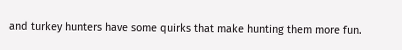and turkey hunters have some quirks that make hunting them more fun.